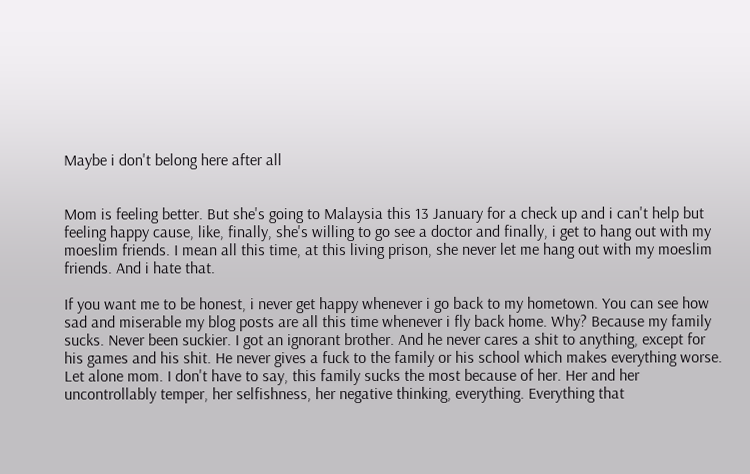Maybe i don't belong here after all


Mom is feeling better. But she's going to Malaysia this 13 January for a check up and i can't help but feeling happy cause, like, finally, she's willing to go see a doctor and finally, i get to hang out with my moeslim friends. I mean all this time, at this living prison, she never let me hang out with my moeslim friends. And i hate that.

If you want me to be honest, i never get happy whenever i go back to my hometown. You can see how sad and miserable my blog posts are all this time whenever i fly back home. Why? Because my family sucks. Never been suckier. I got an ignorant brother. And he never cares a shit to anything, except for his games and his shit. He never gives a fuck to the family or his school which makes everything worse. Let alone mom. I don't have to say, this family sucks the most because of her. Her and her uncontrollably temper, her selfishness, her negative thinking, everything. Everything that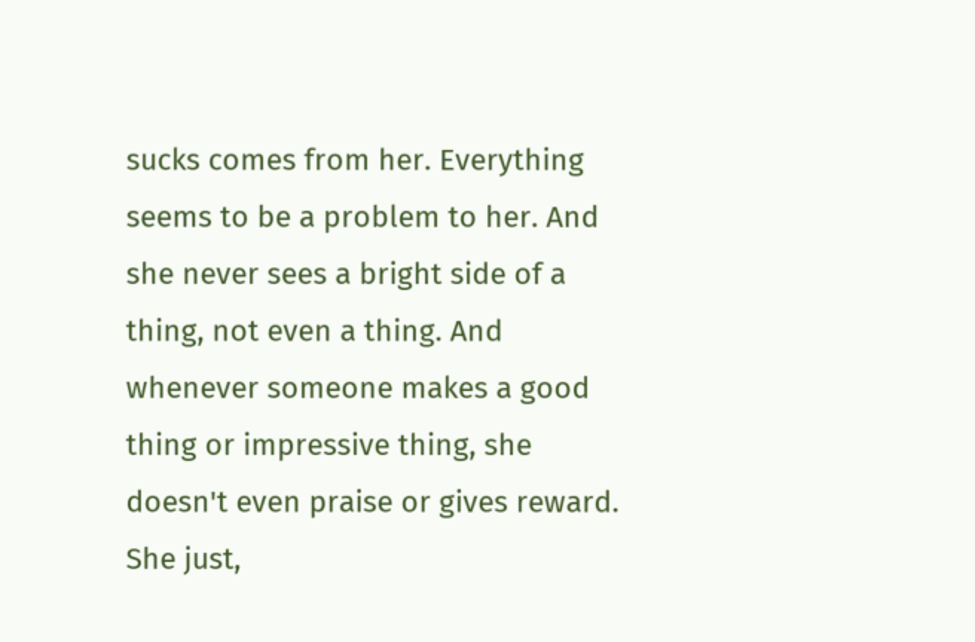sucks comes from her. Everything seems to be a problem to her. And she never sees a bright side of a thing, not even a thing. And whenever someone makes a good thing or impressive thing, she doesn't even praise or gives reward. She just,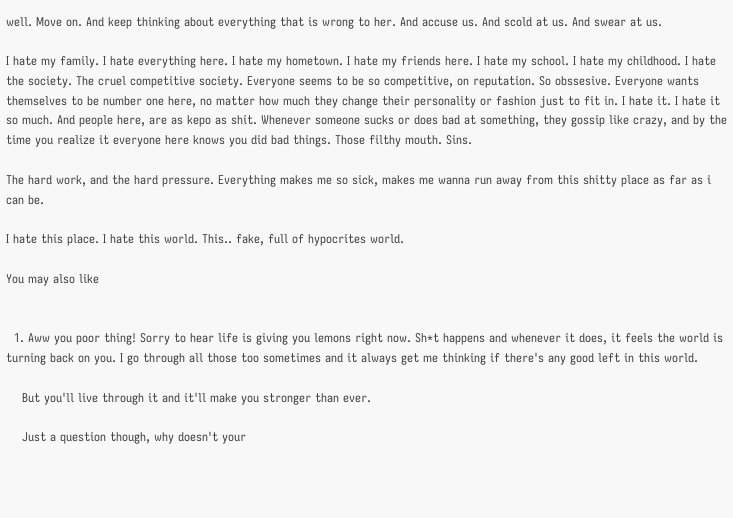well. Move on. And keep thinking about everything that is wrong to her. And accuse us. And scold at us. And swear at us.

I hate my family. I hate everything here. I hate my hometown. I hate my friends here. I hate my school. I hate my childhood. I hate the society. The cruel competitive society. Everyone seems to be so competitive, on reputation. So obssesive. Everyone wants themselves to be number one here, no matter how much they change their personality or fashion just to fit in. I hate it. I hate it so much. And people here, are as kepo as shit. Whenever someone sucks or does bad at something, they gossip like crazy, and by the time you realize it everyone here knows you did bad things. Those filthy mouth. Sins.

The hard work, and the hard pressure. Everything makes me so sick, makes me wanna run away from this shitty place as far as i can be.

I hate this place. I hate this world. This.. fake, full of hypocrites world.

You may also like


  1. Aww you poor thing! Sorry to hear life is giving you lemons right now. Sh*t happens and whenever it does, it feels the world is turning back on you. I go through all those too sometimes and it always get me thinking if there's any good left in this world.

    But you'll live through it and it'll make you stronger than ever.

    Just a question though, why doesn't your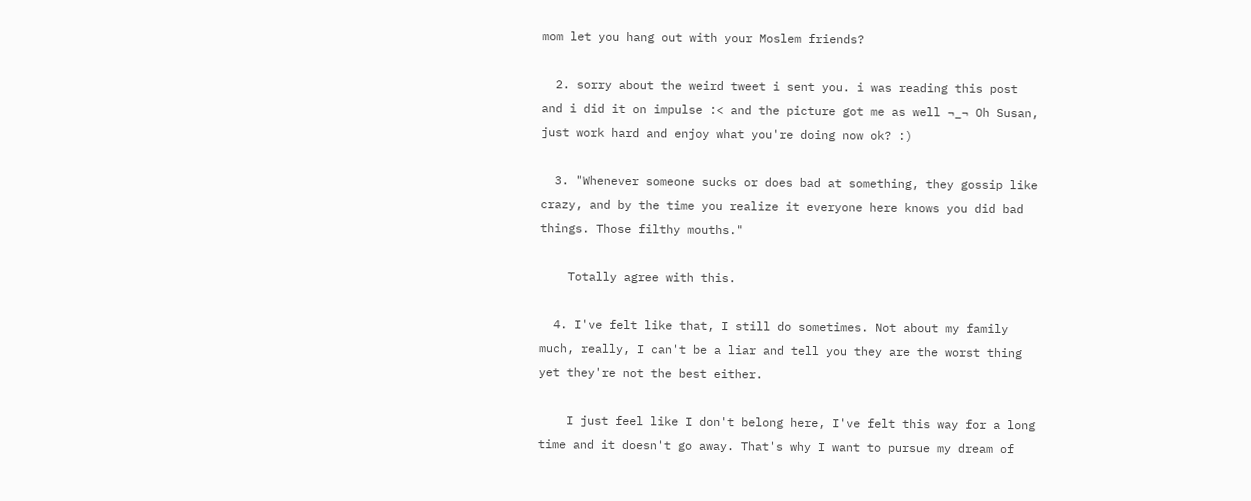mom let you hang out with your Moslem friends?

  2. sorry about the weird tweet i sent you. i was reading this post and i did it on impulse :< and the picture got me as well ¬_¬ Oh Susan, just work hard and enjoy what you're doing now ok? :)

  3. "Whenever someone sucks or does bad at something, they gossip like crazy, and by the time you realize it everyone here knows you did bad things. Those filthy mouths."

    Totally agree with this.

  4. I've felt like that, I still do sometimes. Not about my family much, really, I can't be a liar and tell you they are the worst thing yet they're not the best either.

    I just feel like I don't belong here, I've felt this way for a long time and it doesn't go away. That's why I want to pursue my dream of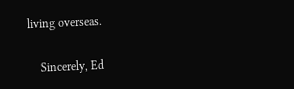living overseas.

    Sincerely, Ed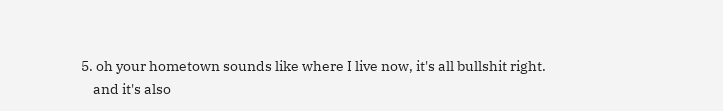5. oh your hometown sounds like where I live now, it's all bullshit right.
    and it's also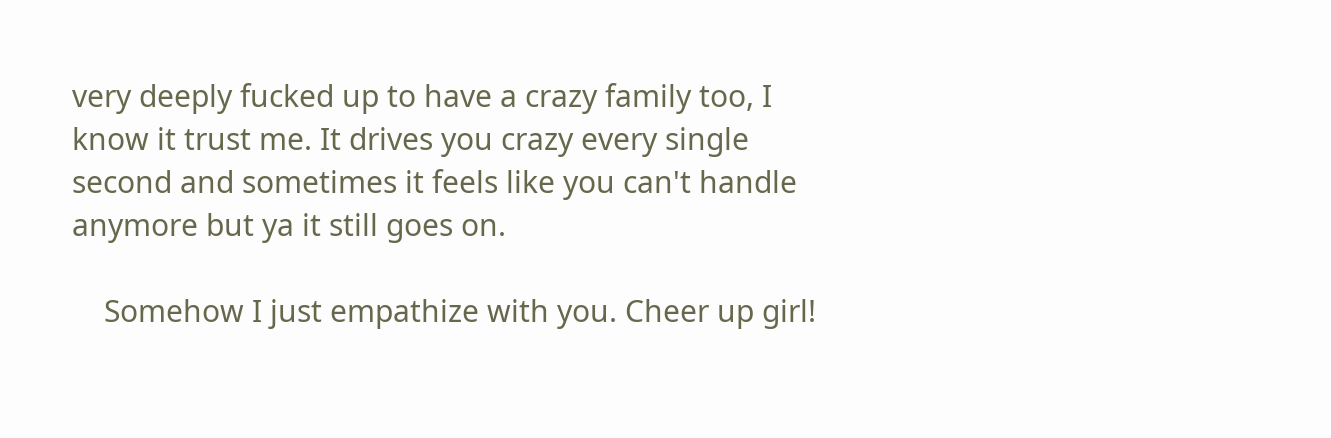very deeply fucked up to have a crazy family too, I know it trust me. It drives you crazy every single second and sometimes it feels like you can't handle anymore but ya it still goes on.

    Somehow I just empathize with you. Cheer up girl!